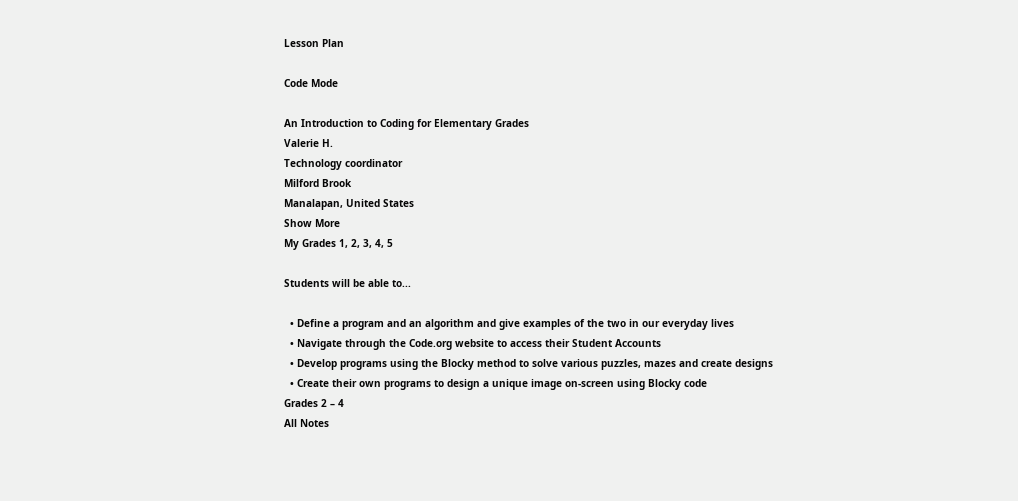Lesson Plan

Code Mode

An Introduction to Coding for Elementary Grades
Valerie H.
Technology coordinator
Milford Brook
Manalapan, United States
Show More
My Grades 1, 2, 3, 4, 5

Students will be able to...

  • Define a program and an algorithm and give examples of the two in our everyday lives
  • Navigate through the Code.org website to access their Student Accounts
  • Develop programs using the Blocky method to solve various puzzles, mazes and create designs
  • Create their own programs to design a unique image on-screen using Blocky code
Grades 2 – 4
All Notes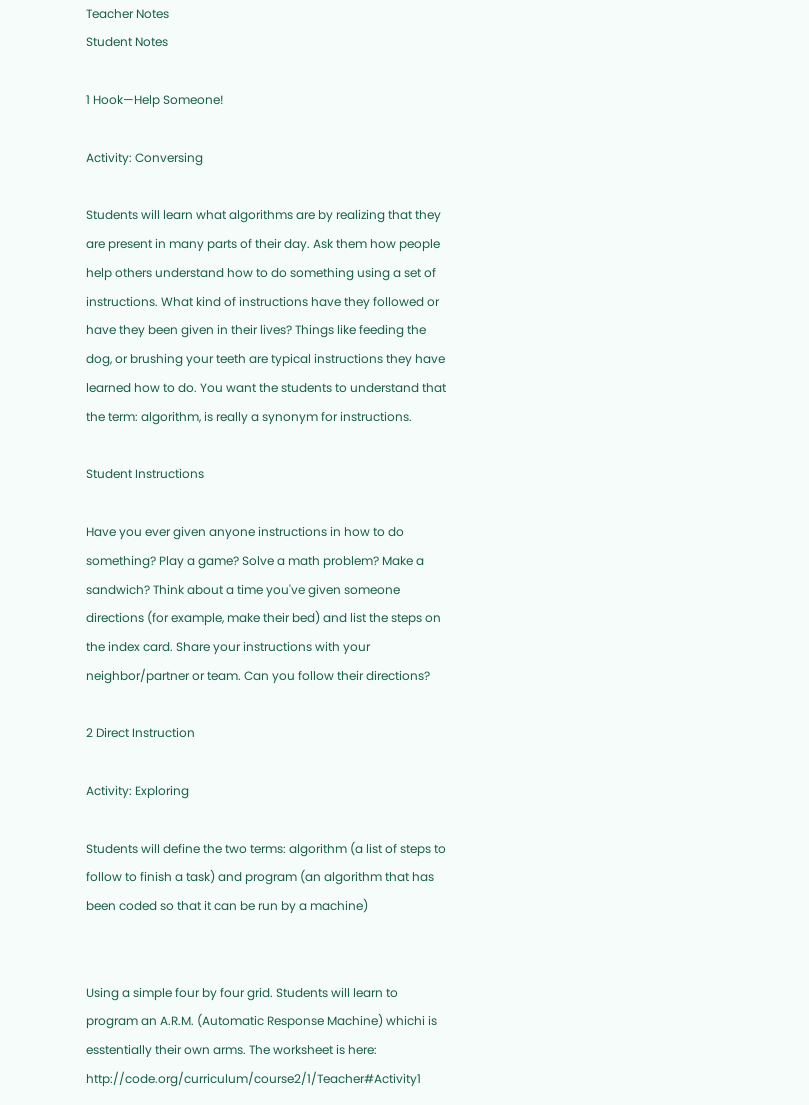Teacher Notes
Student Notes

1 Hook—Help Someone!

Activity: Conversing

Students will learn what algorithms are by realizing that they are present in many parts of their day. Ask them how people help others understand how to do something using a set of instructions. What kind of instructions have they followed or have they been given in their lives? Things like feeding the dog, or brushing your teeth are typical instructions they have learned how to do. You want the students to understand that the term: algorithm, is really a synonym for instructions.

Student Instructions

Have you ever given anyone instructions in how to do something? Play a game? Solve a math problem? Make a sandwich? Think about a time you've given someone directions (for example, make their bed) and list the steps on the index card. Share your instructions with your neighbor/partner or team. Can you follow their directions?

2 Direct Instruction

Activity: Exploring

Students will define the two terms: algorithm (a list of steps to follow to finish a task) and program (an algorithm that has been coded so that it can be run by a machine)


Using a simple four by four grid. Students will learn to program an A.R.M. (Automatic Response Machine) whichi is esstentially their own arms. The worksheet is here: http://code.org/curriculum/course2/1/Teacher#Activity1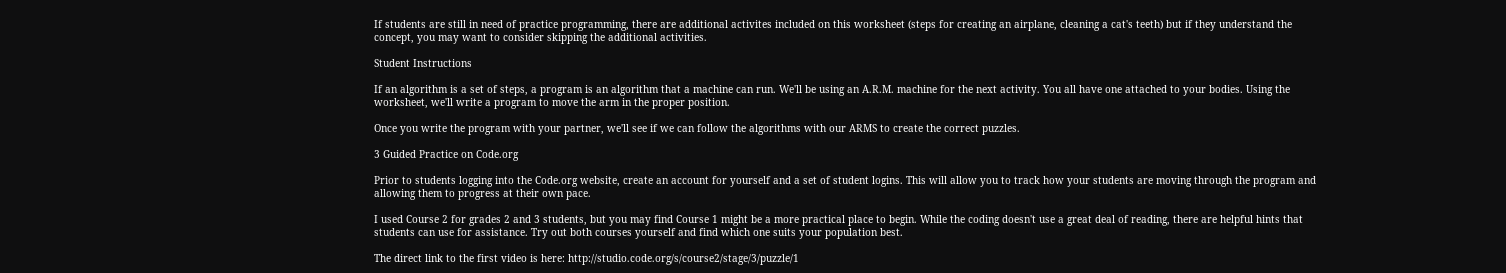If students are still in need of practice programming, there are additional activites included on this worksheet (steps for creating an airplane, cleaning a cat's teeth) but if they understand the concept, you may want to consider skipping the additional activities.

Student Instructions

If an algorithm is a set of steps, a program is an algorithm that a machine can run. We'll be using an A.R.M. machine for the next activity. You all have one attached to your bodies. Using the worksheet, we'll write a program to move the arm in the proper position.

Once you write the program with your partner, we'll see if we can follow the algorithms with our ARMS to create the correct puzzles.

3 Guided Practice on Code.org

Prior to students logging into the Code.org website, create an account for yourself and a set of student logins. This will allow you to track how your students are moving through the program and allowing them to progress at their own pace.

I used Course 2 for grades 2 and 3 students, but you may find Course 1 might be a more practical place to begin. While the coding doesn't use a great deal of reading, there are helpful hints that students can use for assistance. Try out both courses yourself and find which one suits your population best.

The direct link to the first video is here: http://studio.code.org/s/course2/stage/3/puzzle/1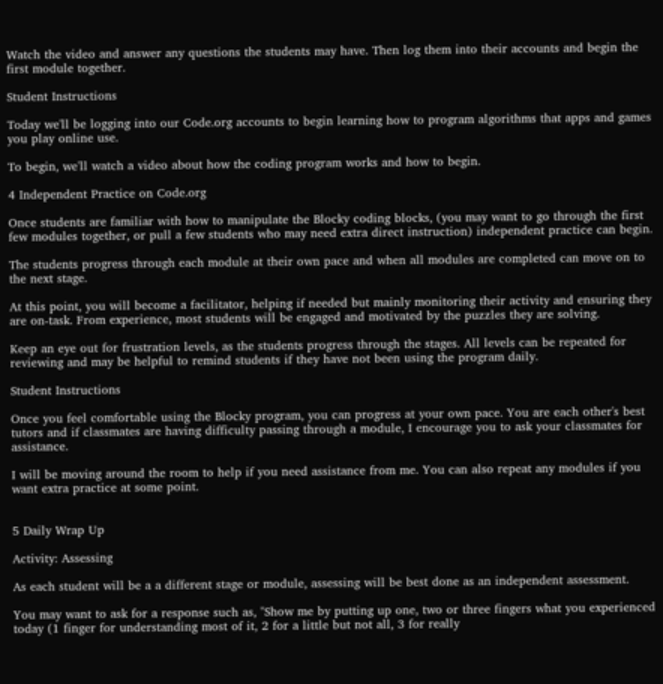Watch the video and answer any questions the students may have. Then log them into their accounts and begin the first module together.

Student Instructions

Today we'll be logging into our Code.org accounts to begin learning how to program algorithms that apps and games you play online use.

To begin, we'll watch a video about how the coding program works and how to begin.

4 Independent Practice on Code.org

Once students are familiar with how to manipulate the Blocky coding blocks, (you may want to go through the first few modules together, or pull a few students who may need extra direct instruction) independent practice can begin.

The students progress through each module at their own pace and when all modules are completed can move on to the next stage.

At this point, you will become a facilitator, helping if needed but mainly monitoring their activity and ensuring they are on-task. From experience, most students will be engaged and motivated by the puzzles they are solving.

Keep an eye out for frustration levels, as the students progress through the stages. All levels can be repeated for reviewing and may be helpful to remind students if they have not been using the program daily.

Student Instructions

Once you feel comfortable using the Blocky program, you can progress at your own pace. You are each other's best tutors and if classmates are having difficulty passing through a module, I encourage you to ask your classmates for assistance.

I will be moving around the room to help if you need assistance from me. You can also repeat any modules if you want extra practice at some point.


5 Daily Wrap Up

Activity: Assessing

As each student will be a a different stage or module, assessing will be best done as an independent assessment.

You may want to ask for a response such as, "Show me by putting up one, two or three fingers what you experienced today (1 finger for understanding most of it, 2 for a little but not all, 3 for really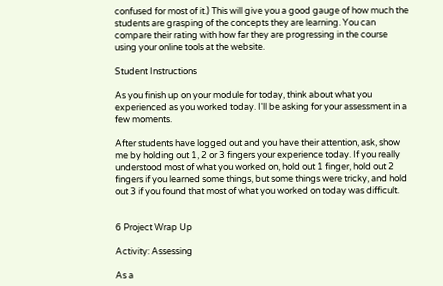confused for most of it.) This will give you a good gauge of how much the students are grasping of the concepts they are learning. You can compare their rating with how far they are progressing in the course using your online tools at the website.

Student Instructions

As you finish up on your module for today, think about what you experienced as you worked today. I'll be asking for your assessment in a few moments.

After students have logged out and you have their attention, ask, show me by holding out 1, 2 or 3 fingers your experience today. If you really understood most of what you worked on, hold out 1 finger, hold out 2 fingers if you learned some things, but some things were tricky, and hold out 3 if you found that most of what you worked on today was difficult.


6 Project Wrap Up

Activity: Assessing

As a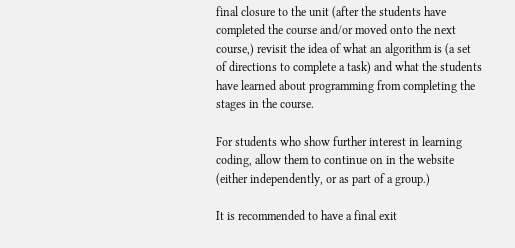final closure to the unit (after the students have completed the course and/or moved onto the next course,) revisit the idea of what an algorithm is (a set of directions to complete a task) and what the students have learned about programming from completing the stages in the course.

For students who show further interest in learning coding, allow them to continue on in the website (either independently, or as part of a group.)

It is recommended to have a final exit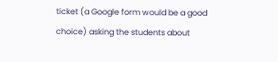ticket (a Google form would be a good choice) asking the students about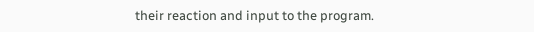their reaction and input to the program.